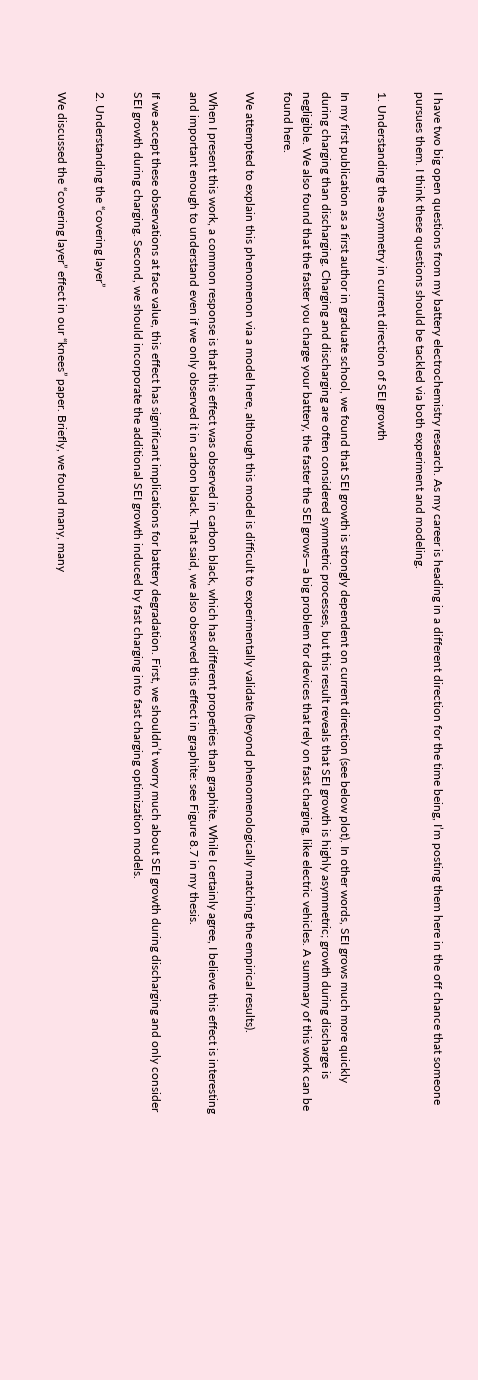I have two big open questions from my battery electrochemistry research. As my career is heading in a different direction for the time being, I’m posting them here in the off chance that someone pursues them. I think these questions should be tackled via both experiment and modeling.

1. Understanding the asymmetry in current direction of SEI growth

In my first publication as a first author in graduate school, we found that SEI growth is strongly dependent on current direction (see below plot). In other words, SEI grows much more quickly during charging than discharging. Charging and discharging are often considered symmetric processes, but this result reveals that SEI growth is highly asymmetric; growth during discharge is negligible. We also found that the faster you charge your battery, the faster the SEI grows—a big problem for devices that rely on fast charging, like electric vehicles. A summary of this work can be found here.

We attempted to explain this phenomenon via a model here, although this model is difficult to experimentally validate (beyond phenomenologically matching the empirical results).

When I present this work, a common response is that this effect was observed in carbon black, which has different properties than graphite. While I certainly agree, I believe this effect is interesting and important enough to understand even if we only observed it in carbon black. That said, we also observed this effect in graphite: see Figure 8.7 in my thesis.

If we accept these observations at face value, this effect has significant implications for battery degradation. First, we shouldn’t worry much about SEI growth during discharging and only consider SEI growth during charging. Second, we should incorporate the additional SEI growth induced by fast charging into fast charging optimization models.

2. Understanding the “covering layer”

We discussed the “covering layer” effect in our “knees” paper. Briefly, we found many, many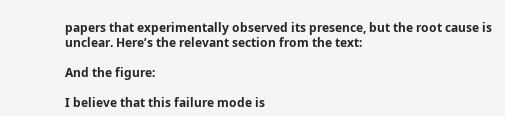papers that experimentally observed its presence, but the root cause is unclear. Here’s the relevant section from the text:

And the figure:

I believe that this failure mode is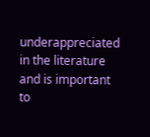underappreciated in the literature and is important to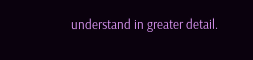understand in greater detail.